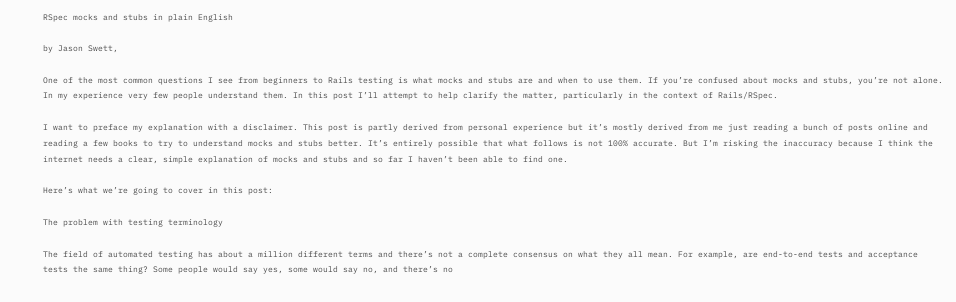RSpec mocks and stubs in plain English

by Jason Swett,

One of the most common questions I see from beginners to Rails testing is what mocks and stubs are and when to use them. If you’re confused about mocks and stubs, you’re not alone. In my experience very few people understand them. In this post I’ll attempt to help clarify the matter, particularly in the context of Rails/RSpec.

I want to preface my explanation with a disclaimer. This post is partly derived from personal experience but it’s mostly derived from me just reading a bunch of posts online and reading a few books to try to understand mocks and stubs better. It’s entirely possible that what follows is not 100% accurate. But I’m risking the inaccuracy because I think the internet needs a clear, simple explanation of mocks and stubs and so far I haven’t been able to find one.

Here’s what we’re going to cover in this post:

The problem with testing terminology

The field of automated testing has about a million different terms and there’s not a complete consensus on what they all mean. For example, are end-to-end tests and acceptance tests the same thing? Some people would say yes, some would say no, and there’s no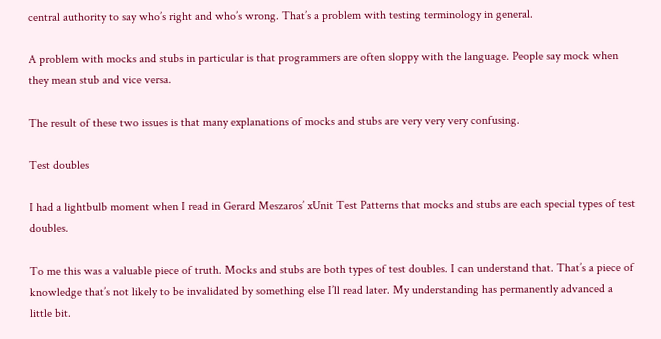central authority to say who’s right and who’s wrong. That’s a problem with testing terminology in general.

A problem with mocks and stubs in particular is that programmers are often sloppy with the language. People say mock when they mean stub and vice versa.

The result of these two issues is that many explanations of mocks and stubs are very very very confusing.

Test doubles

I had a lightbulb moment when I read in Gerard Meszaros’ xUnit Test Patterns that mocks and stubs are each special types of test doubles.

To me this was a valuable piece of truth. Mocks and stubs are both types of test doubles. I can understand that. That’s a piece of knowledge that’s not likely to be invalidated by something else I’ll read later. My understanding has permanently advanced a little bit.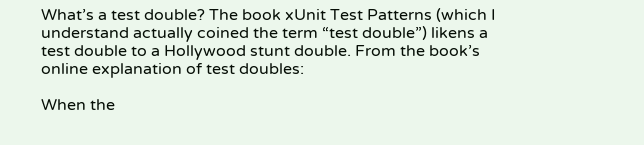What’s a test double? The book xUnit Test Patterns (which I understand actually coined the term “test double”) likens a test double to a Hollywood stunt double. From the book’s online explanation of test doubles:

When the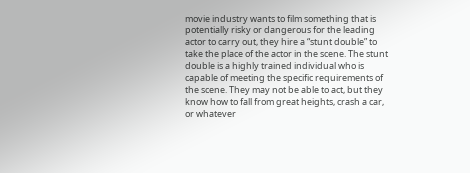movie industry wants to film something that is potentially risky or dangerous for the leading actor to carry out, they hire a “stunt double” to take the place of the actor in the scene. The stunt double is a highly trained individual who is capable of meeting the specific requirements of the scene. They may not be able to act, but they know how to fall from great heights, crash a car, or whatever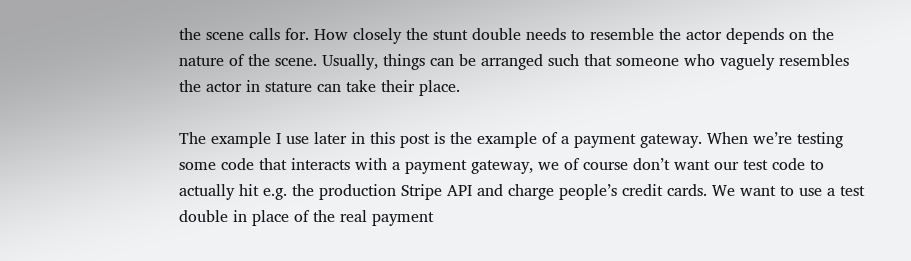the scene calls for. How closely the stunt double needs to resemble the actor depends on the nature of the scene. Usually, things can be arranged such that someone who vaguely resembles the actor in stature can take their place.

The example I use later in this post is the example of a payment gateway. When we’re testing some code that interacts with a payment gateway, we of course don’t want our test code to actually hit e.g. the production Stripe API and charge people’s credit cards. We want to use a test double in place of the real payment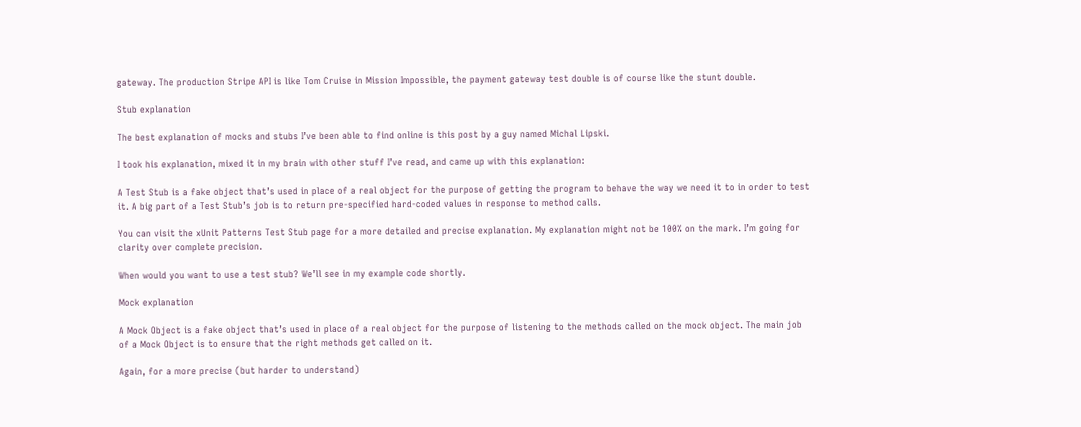gateway. The production Stripe API is like Tom Cruise in Mission Impossible, the payment gateway test double is of course like the stunt double.

Stub explanation

The best explanation of mocks and stubs I’ve been able to find online is this post by a guy named Michal Lipski.

I took his explanation, mixed it in my brain with other stuff I’ve read, and came up with this explanation:

A Test Stub is a fake object that’s used in place of a real object for the purpose of getting the program to behave the way we need it to in order to test it. A big part of a Test Stub’s job is to return pre-specified hard-coded values in response to method calls.

You can visit the xUnit Patterns Test Stub page for a more detailed and precise explanation. My explanation might not be 100% on the mark. I’m going for clarity over complete precision.

When would you want to use a test stub? We’ll see in my example code shortly.

Mock explanation

A Mock Object is a fake object that’s used in place of a real object for the purpose of listening to the methods called on the mock object. The main job of a Mock Object is to ensure that the right methods get called on it.

Again, for a more precise (but harder to understand)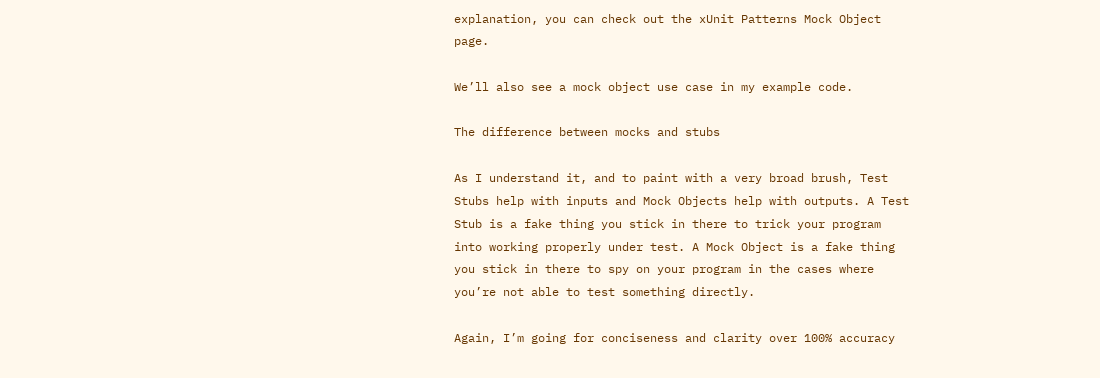explanation, you can check out the xUnit Patterns Mock Object page.

We’ll also see a mock object use case in my example code.

The difference between mocks and stubs

As I understand it, and to paint with a very broad brush, Test Stubs help with inputs and Mock Objects help with outputs. A Test Stub is a fake thing you stick in there to trick your program into working properly under test. A Mock Object is a fake thing you stick in there to spy on your program in the cases where you’re not able to test something directly.

Again, I’m going for conciseness and clarity over 100% accuracy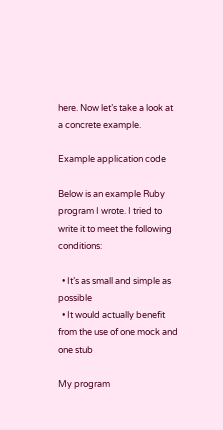here. Now let’s take a look at a concrete example.

Example application code

Below is an example Ruby program I wrote. I tried to write it to meet the following conditions:

  • It’s as small and simple as possible
  • It would actually benefit from the use of one mock and one stub

My program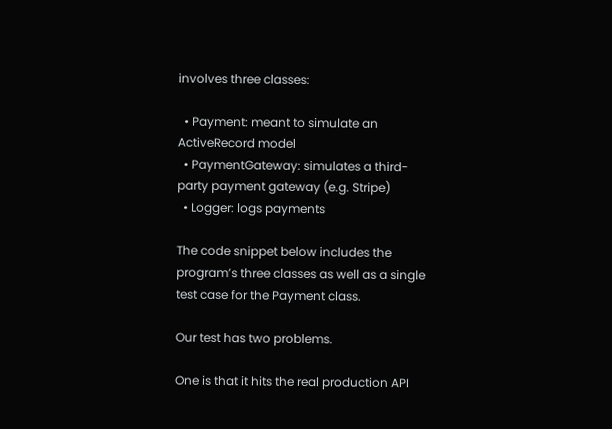involves three classes:

  • Payment: meant to simulate an ActiveRecord model
  • PaymentGateway: simulates a third-party payment gateway (e.g. Stripe)
  • Logger: logs payments

The code snippet below includes the program’s three classes as well as a single test case for the Payment class.

Our test has two problems.

One is that it hits the real production API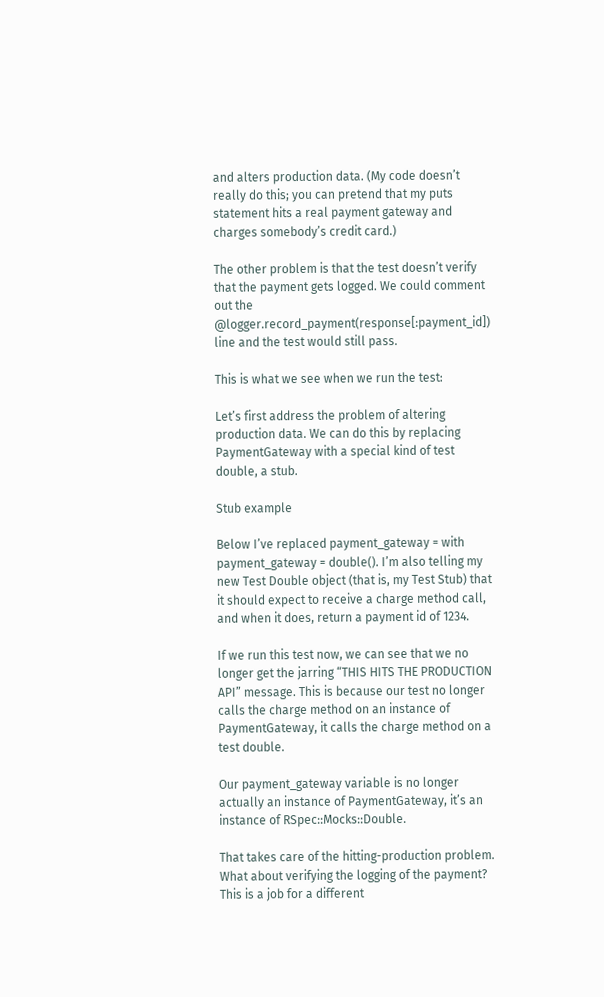and alters production data. (My code doesn’t really do this; you can pretend that my puts statement hits a real payment gateway and charges somebody’s credit card.)

The other problem is that the test doesn’t verify that the payment gets logged. We could comment out the @logger.record_payment(response[:payment_id]) line and the test would still pass.

This is what we see when we run the test:

Let’s first address the problem of altering production data. We can do this by replacing PaymentGateway with a special kind of test double, a stub.

Stub example

Below I’ve replaced payment_gateway = with payment_gateway = double(). I’m also telling my new Test Double object (that is, my Test Stub) that it should expect to receive a charge method call, and when it does, return a payment id of 1234.

If we run this test now, we can see that we no longer get the jarring “THIS HITS THE PRODUCTION API” message. This is because our test no longer calls the charge method on an instance of PaymentGateway, it calls the charge method on a test double.

Our payment_gateway variable is no longer actually an instance of PaymentGateway, it’s an instance of RSpec::Mocks::Double.

That takes care of the hitting-production problem. What about verifying the logging of the payment? This is a job for a different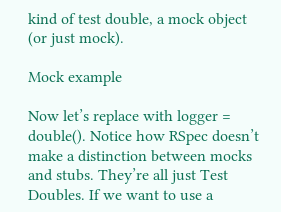kind of test double, a mock object (or just mock).

Mock example

Now let’s replace with logger = double(). Notice how RSpec doesn’t make a distinction between mocks and stubs. They’re all just Test Doubles. If we want to use a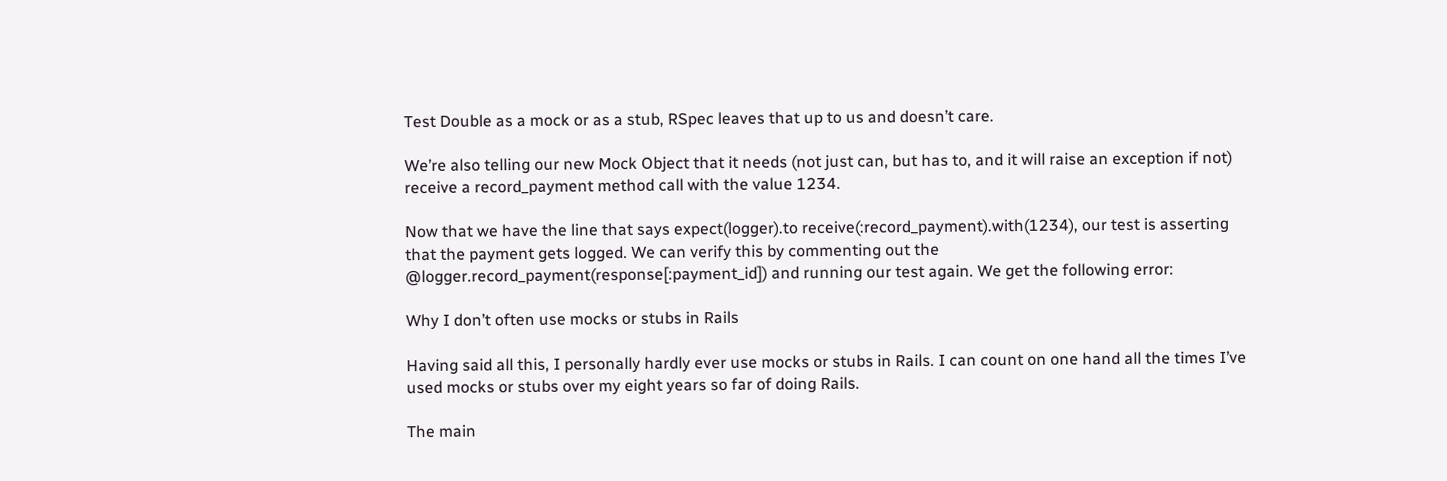Test Double as a mock or as a stub, RSpec leaves that up to us and doesn’t care.

We’re also telling our new Mock Object that it needs (not just can, but has to, and it will raise an exception if not) receive a record_payment method call with the value 1234.

Now that we have the line that says expect(logger).to receive(:record_payment).with(1234), our test is asserting that the payment gets logged. We can verify this by commenting out the @logger.record_payment(response[:payment_id]) and running our test again. We get the following error:

Why I don’t often use mocks or stubs in Rails

Having said all this, I personally hardly ever use mocks or stubs in Rails. I can count on one hand all the times I’ve used mocks or stubs over my eight years so far of doing Rails.

The main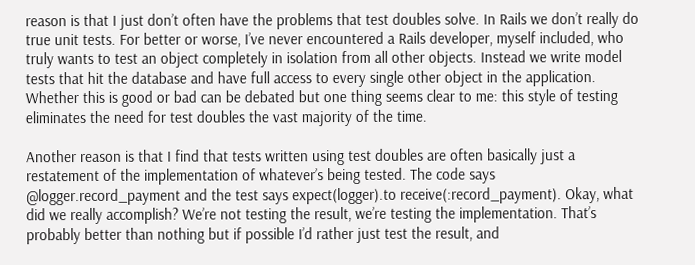reason is that I just don’t often have the problems that test doubles solve. In Rails we don’t really do true unit tests. For better or worse, I’ve never encountered a Rails developer, myself included, who truly wants to test an object completely in isolation from all other objects. Instead we write model tests that hit the database and have full access to every single other object in the application. Whether this is good or bad can be debated but one thing seems clear to me: this style of testing eliminates the need for test doubles the vast majority of the time.

Another reason is that I find that tests written using test doubles are often basically just a restatement of the implementation of whatever’s being tested. The code says @logger.record_payment and the test says expect(logger).to receive(:record_payment). Okay, what did we really accomplish? We’re not testing the result, we’re testing the implementation. That’s probably better than nothing but if possible I’d rather just test the result, and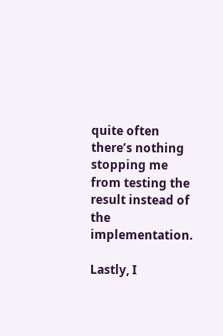quite often there’s nothing stopping me from testing the result instead of the implementation.

Lastly, I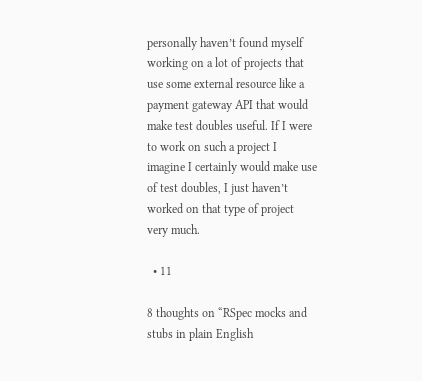personally haven’t found myself working on a lot of projects that use some external resource like a payment gateway API that would make test doubles useful. If I were to work on such a project I imagine I certainly would make use of test doubles, I just haven’t worked on that type of project very much.

  • 11

8 thoughts on “RSpec mocks and stubs in plain English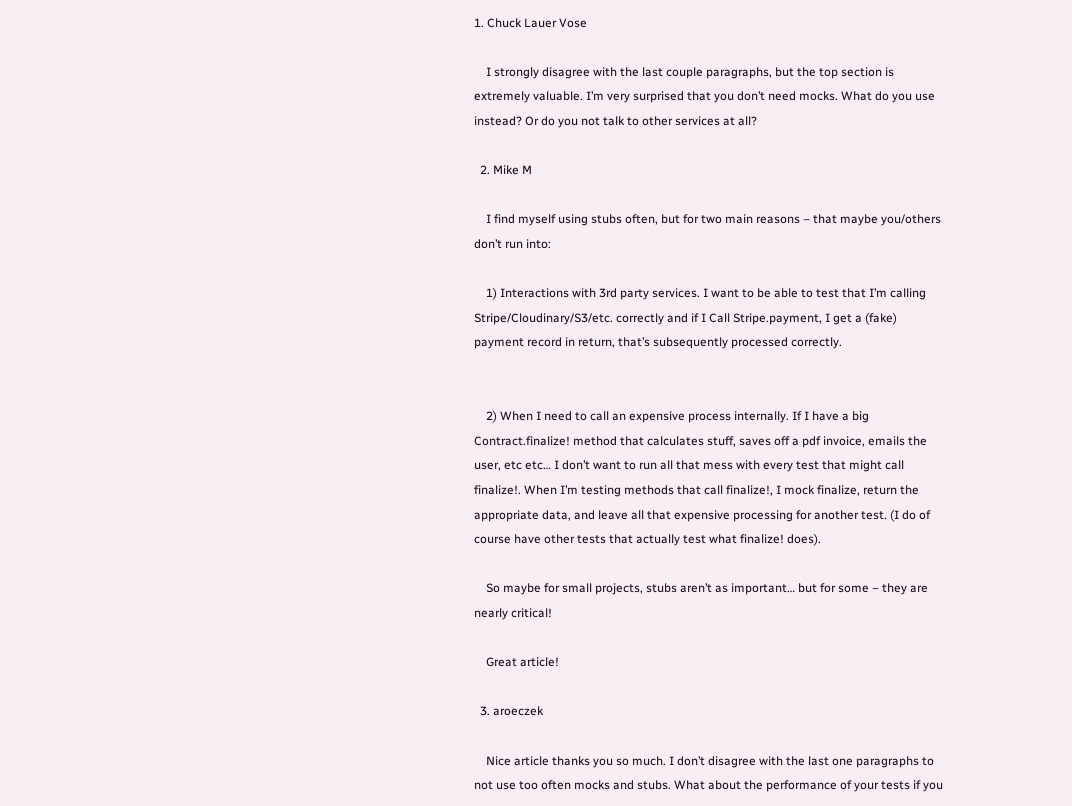1. Chuck Lauer Vose

    I strongly disagree with the last couple paragraphs, but the top section is extremely valuable. I’m very surprised that you don’t need mocks. What do you use instead? Or do you not talk to other services at all?

  2. Mike M

    I find myself using stubs often, but for two main reasons – that maybe you/others don’t run into:

    1) Interactions with 3rd party services. I want to be able to test that I’m calling Stripe/Cloudinary/S3/etc. correctly and if I Call Stripe.payment, I get a (fake) payment record in return, that’s subsequently processed correctly.


    2) When I need to call an expensive process internally. If I have a big Contract.finalize! method that calculates stuff, saves off a pdf invoice, emails the user, etc etc… I don’t want to run all that mess with every test that might call finalize!. When I’m testing methods that call finalize!, I mock finalize, return the appropriate data, and leave all that expensive processing for another test. (I do of course have other tests that actually test what finalize! does).

    So maybe for small projects, stubs aren’t as important… but for some – they are nearly critical!

    Great article!

  3. aroeczek

    Nice article thanks you so much. I don’t disagree with the last one paragraphs to not use too often mocks and stubs. What about the performance of your tests if you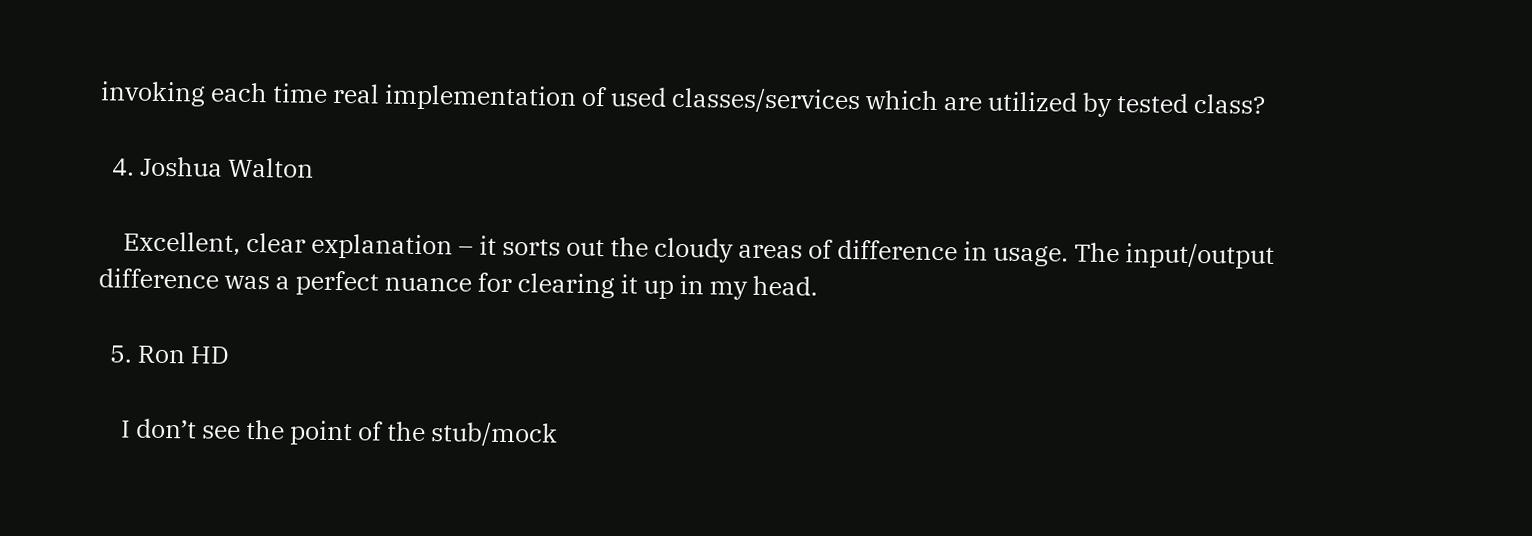invoking each time real implementation of used classes/services which are utilized by tested class?

  4. Joshua Walton

    Excellent, clear explanation – it sorts out the cloudy areas of difference in usage. The input/output difference was a perfect nuance for clearing it up in my head.

  5. Ron HD

    I don’t see the point of the stub/mock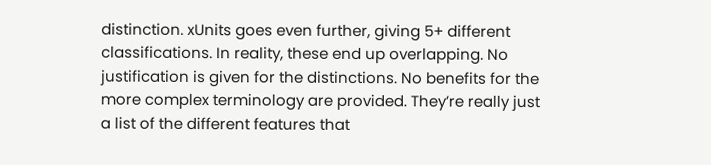distinction. xUnits goes even further, giving 5+ different classifications. In reality, these end up overlapping. No justification is given for the distinctions. No benefits for the more complex terminology are provided. They’re really just a list of the different features that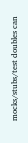mocks/stubs/test doubles can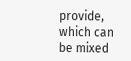provide, which can be mixed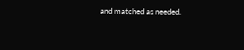and matched as needed.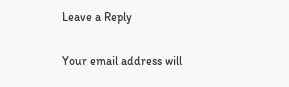Leave a Reply

Your email address will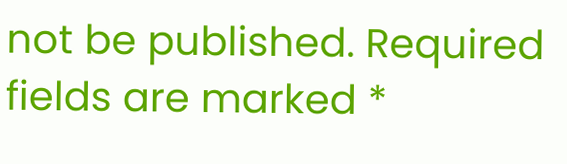not be published. Required fields are marked *